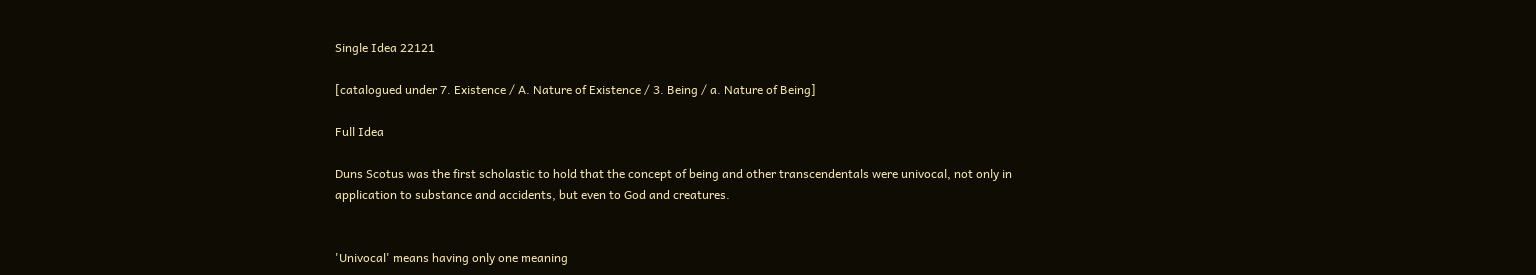Single Idea 22121

[catalogued under 7. Existence / A. Nature of Existence / 3. Being / a. Nature of Being]

Full Idea

Duns Scotus was the first scholastic to hold that the concept of being and other transcendentals were univocal, not only in application to substance and accidents, but even to God and creatures.


'Univocal' means having only one meaning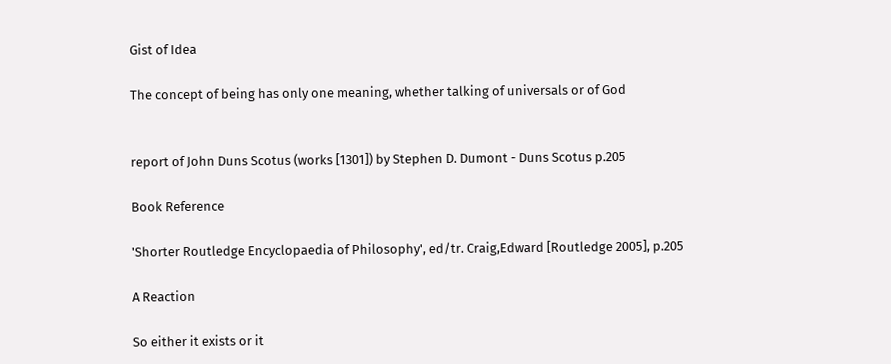Gist of Idea

The concept of being has only one meaning, whether talking of universals or of God


report of John Duns Scotus (works [1301]) by Stephen D. Dumont - Duns Scotus p.205

Book Reference

'Shorter Routledge Encyclopaedia of Philosophy', ed/tr. Craig,Edward [Routledge 2005], p.205

A Reaction

So either it exists or it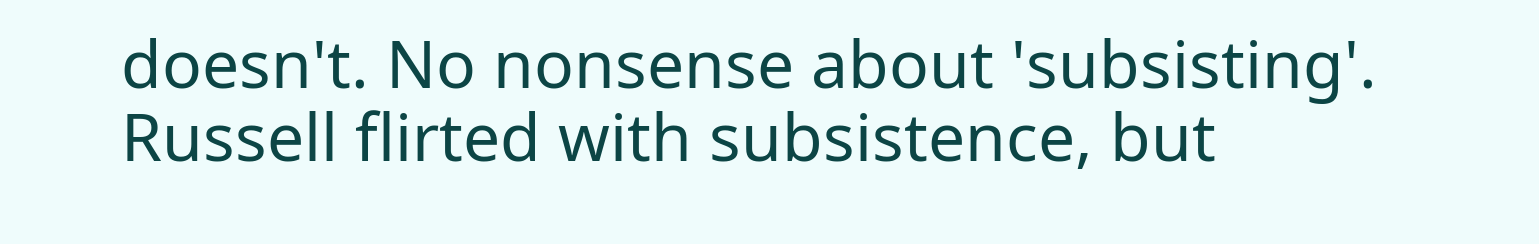doesn't. No nonsense about 'subsisting'. Russell flirted with subsistence, but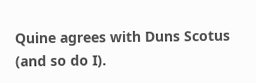Quine agrees with Duns Scotus (and so do I).